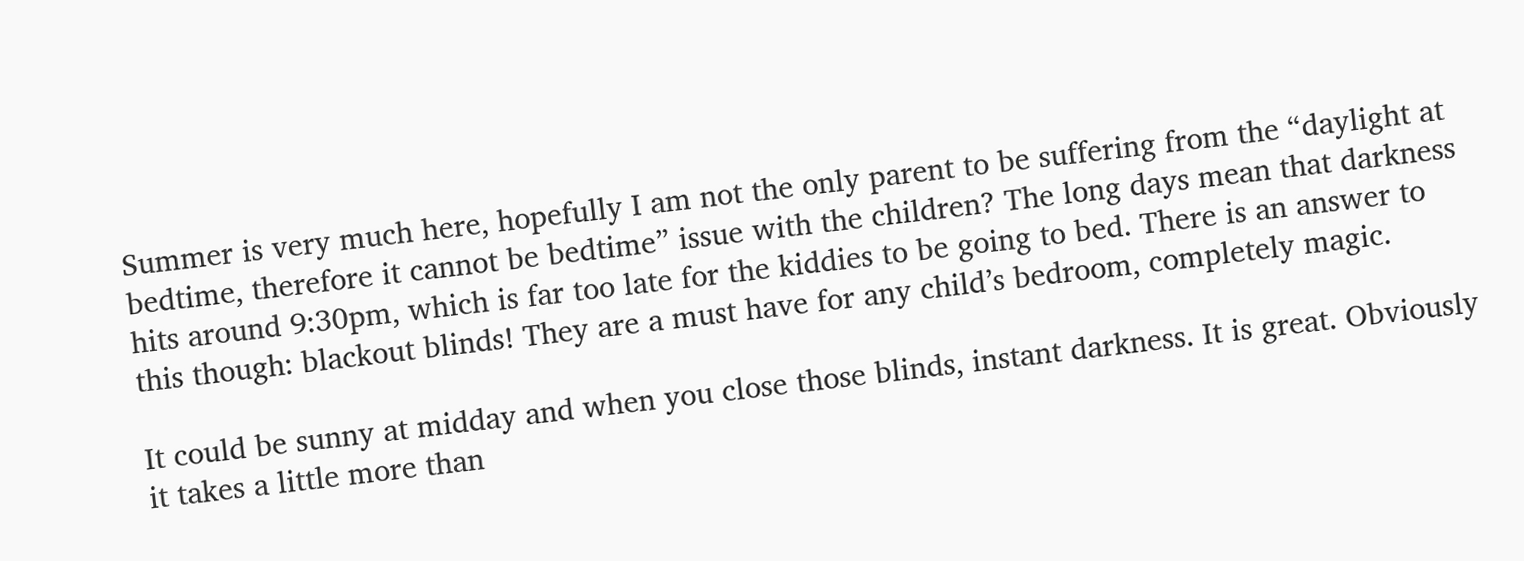Summer is very much here, hopefully I am not the only parent to be suffering from the “daylight at bedtime, therefore it cannot be bedtime” issue with the children? The long days mean that darkness hits around 9:30pm, which is far too late for the kiddies to be going to bed. There is an answer to this though: blackout blinds! They are a must have for any child’s bedroom, completely magic.

It could be sunny at midday and when you close those blinds, instant darkness. It is great. Obviously it takes a little more than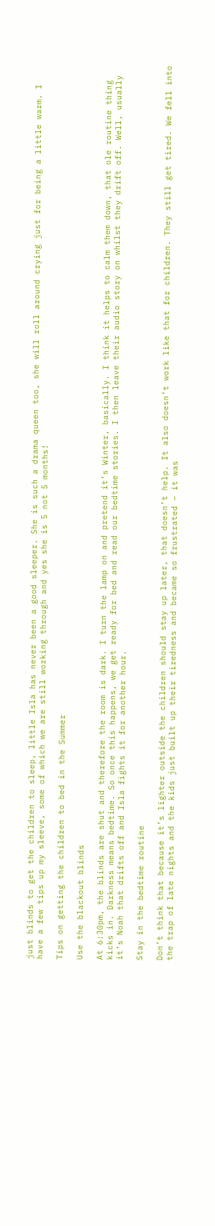just blinds to get the children to sleep, little Isla has never been a good sleeper. She is such a drama queen too, she will roll around crying just for being a little warm. I have a few tips up my sleeve, some of which we are still working through and yes she is 5 not 5 months!

Tips on getting the children to bed in the Summer

Use the blackout blinds

At 6:30pm, the blinds are shut and therefore the room is dark. I turn the lamp on and pretend it’s Winter, basically. I think it helps to calm them down, that ole routine thing kicks in. Darkness means bedtime. So once this happens, we get ready for bed and read our bedtime stories. I then leave their audio story on whilst they drift off. Well, usually it’s Noah that drifts off and Isla fights it for another hour.

Stay in the bedtime routine

Don’t think that because it’s lighter outside the children should stay up later, that doesn’t help. It also doesn’t work like that for children. They still get tired. We fell into the trap of late nights and the kids just built up their tiredness and became so frustrated – it was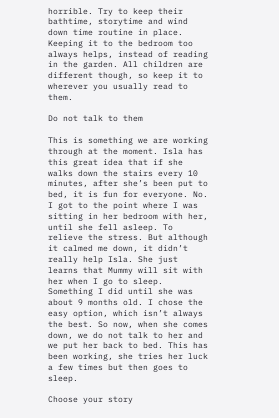horrible. Try to keep their bathtime, storytime and wind down time routine in place. Keeping it to the bedroom too always helps, instead of reading in the garden. All children are different though, so keep it to wherever you usually read to them.

Do not talk to them

This is something we are working through at the moment. Isla has this great idea that if she walks down the stairs every 10 minutes, after she’s been put to bed, it is fun for everyone. No. I got to the point where I was sitting in her bedroom with her, until she fell asleep. To relieve the stress. But although it calmed me down, it didn’t really help Isla. She just learns that Mummy will sit with her when I go to sleep. Something I did until she was about 9 months old. I chose the easy option, which isn’t always the best. So now, when she comes down, we do not talk to her and we put her back to bed. This has been working, she tries her luck a few times but then goes to sleep.

Choose your story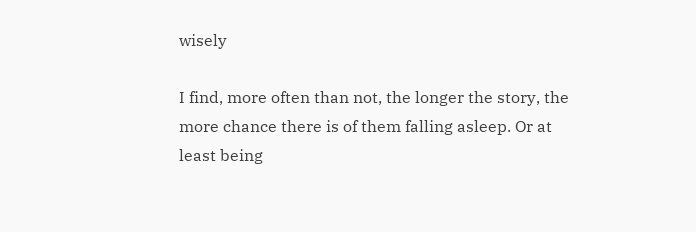wisely

I find, more often than not, the longer the story, the more chance there is of them falling asleep. Or at least being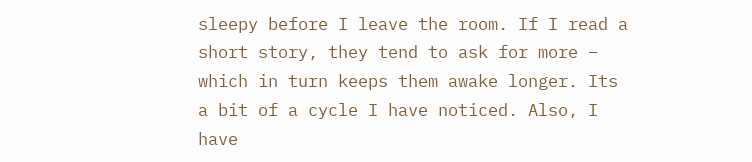sleepy before I leave the room. If I read a short story, they tend to ask for more – which in turn keeps them awake longer. Its a bit of a cycle I have noticed. Also, I have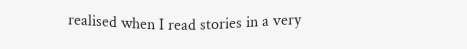realised when I read stories in a very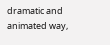dramatic and animated way,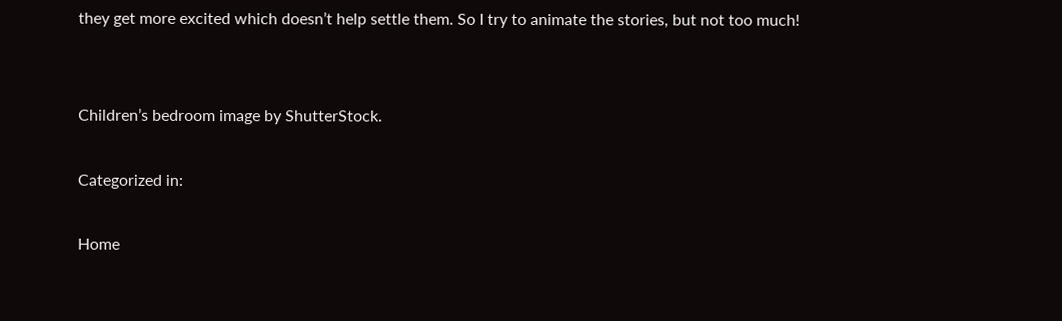they get more excited which doesn’t help settle them. So I try to animate the stories, but not too much!


Children’s bedroom image by ShutterStock.

Categorized in:

Home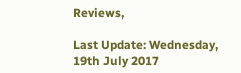Reviews,

Last Update: Wednesday, 19th July 2017